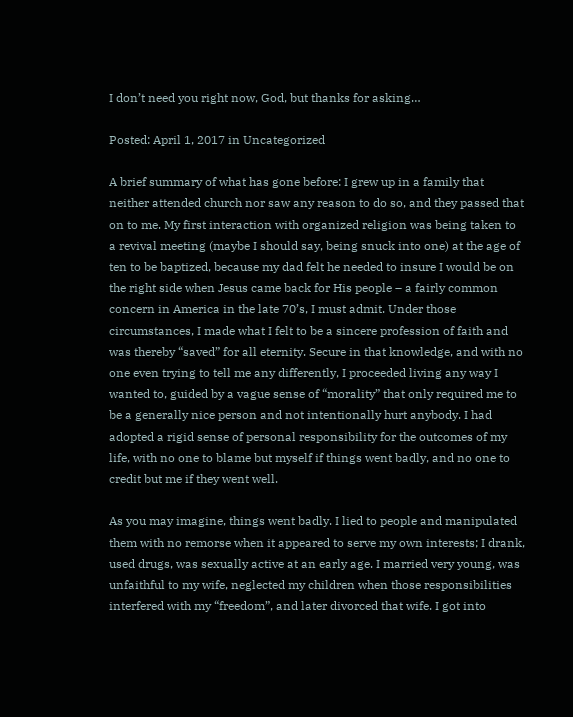I don’t need you right now, God, but thanks for asking…

Posted: April 1, 2017 in Uncategorized

A brief summary of what has gone before: I grew up in a family that neither attended church nor saw any reason to do so, and they passed that on to me. My first interaction with organized religion was being taken to a revival meeting (maybe I should say, being snuck into one) at the age of ten to be baptized, because my dad felt he needed to insure I would be on the right side when Jesus came back for His people – a fairly common concern in America in the late 70’s, I must admit. Under those circumstances, I made what I felt to be a sincere profession of faith and was thereby “saved” for all eternity. Secure in that knowledge, and with no one even trying to tell me any differently, I proceeded living any way I wanted to, guided by a vague sense of “morality” that only required me to be a generally nice person and not intentionally hurt anybody. I had adopted a rigid sense of personal responsibility for the outcomes of my life, with no one to blame but myself if things went badly, and no one to credit but me if they went well.

As you may imagine, things went badly. I lied to people and manipulated them with no remorse when it appeared to serve my own interests; I drank, used drugs, was sexually active at an early age. I married very young, was unfaithful to my wife, neglected my children when those responsibilities interfered with my “freedom”, and later divorced that wife. I got into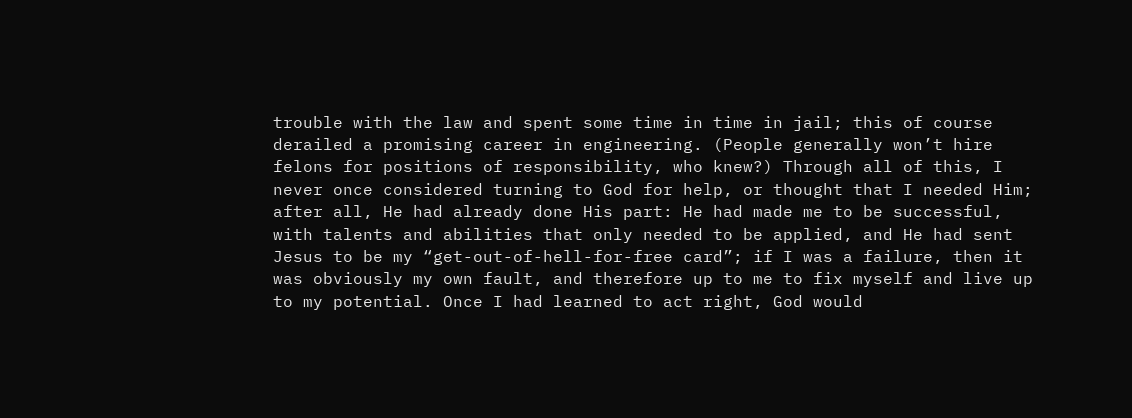trouble with the law and spent some time in time in jail; this of course derailed a promising career in engineering. (People generally won’t hire felons for positions of responsibility, who knew?) Through all of this, I never once considered turning to God for help, or thought that I needed Him; after all, He had already done His part: He had made me to be successful, with talents and abilities that only needed to be applied, and He had sent Jesus to be my “get-out-of-hell-for-free card”; if I was a failure, then it was obviously my own fault, and therefore up to me to fix myself and live up to my potential. Once I had learned to act right, God would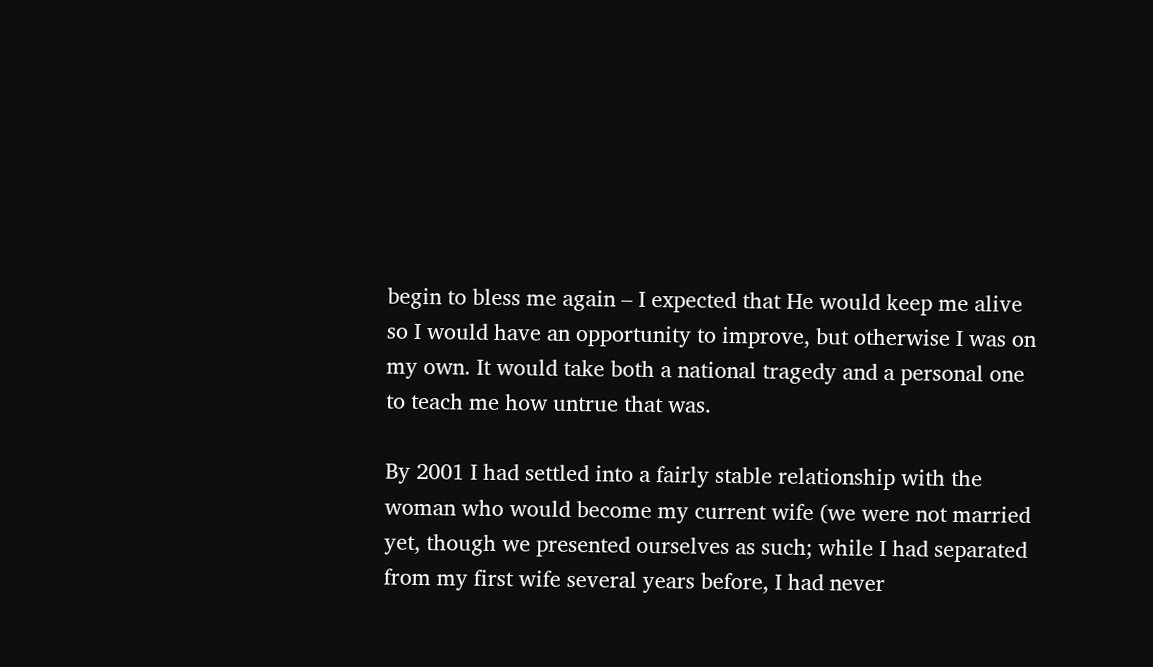begin to bless me again – I expected that He would keep me alive so I would have an opportunity to improve, but otherwise I was on my own. It would take both a national tragedy and a personal one to teach me how untrue that was.

By 2001 I had settled into a fairly stable relationship with the woman who would become my current wife (we were not married yet, though we presented ourselves as such; while I had separated from my first wife several years before, I had never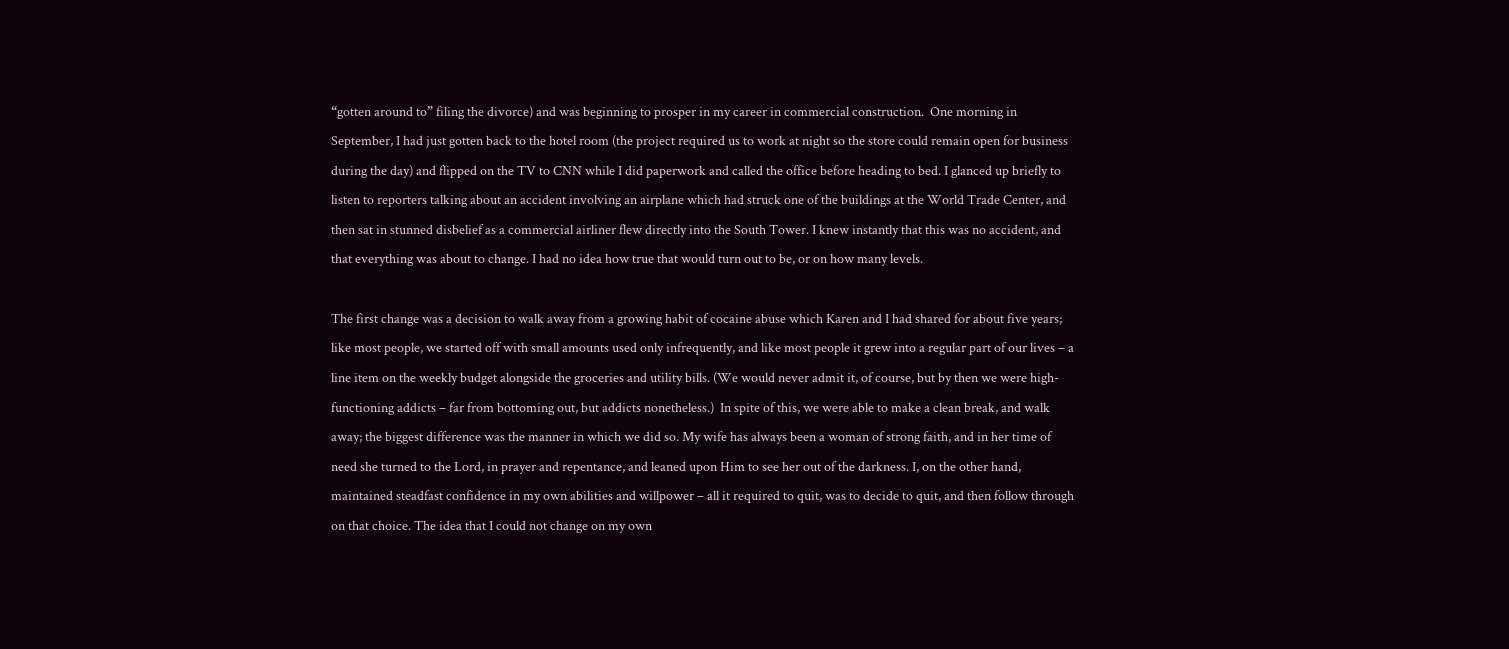“gotten around to” filing the divorce) and was beginning to prosper in my career in commercial construction.  One morning in September, I had just gotten back to the hotel room (the project required us to work at night so the store could remain open for business during the day) and flipped on the TV to CNN while I did paperwork and called the office before heading to bed. I glanced up briefly to listen to reporters talking about an accident involving an airplane which had struck one of the buildings at the World Trade Center, and then sat in stunned disbelief as a commercial airliner flew directly into the South Tower. I knew instantly that this was no accident, and that everything was about to change. I had no idea how true that would turn out to be, or on how many levels.

The first change was a decision to walk away from a growing habit of cocaine abuse which Karen and I had shared for about five years; like most people, we started off with small amounts used only infrequently, and like most people it grew into a regular part of our lives – a line item on the weekly budget alongside the groceries and utility bills. (We would never admit it, of course, but by then we were high-functioning addicts – far from bottoming out, but addicts nonetheless.)  In spite of this, we were able to make a clean break, and walk away; the biggest difference was the manner in which we did so. My wife has always been a woman of strong faith, and in her time of need she turned to the Lord, in prayer and repentance, and leaned upon Him to see her out of the darkness. I, on the other hand, maintained steadfast confidence in my own abilities and willpower – all it required to quit, was to decide to quit, and then follow through on that choice. The idea that I could not change on my own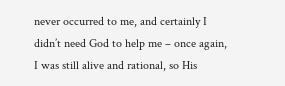never occurred to me, and certainly I didn’t need God to help me – once again, I was still alive and rational, so His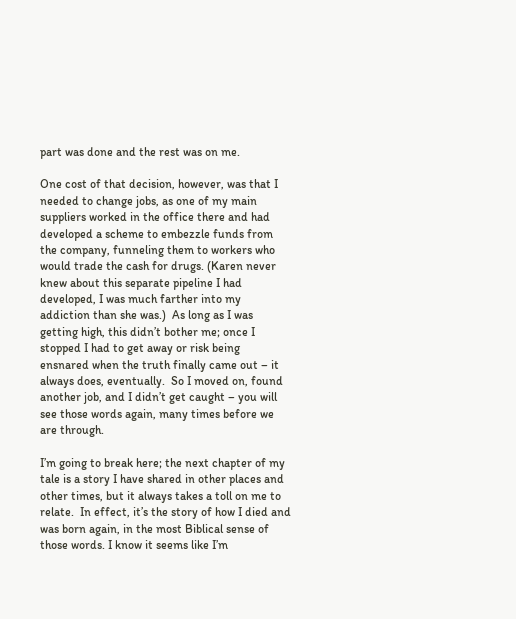part was done and the rest was on me.

One cost of that decision, however, was that I needed to change jobs, as one of my main suppliers worked in the office there and had developed a scheme to embezzle funds from the company, funneling them to workers who would trade the cash for drugs. (Karen never knew about this separate pipeline I had developed, I was much farther into my addiction than she was.)  As long as I was getting high, this didn’t bother me; once I stopped I had to get away or risk being ensnared when the truth finally came out – it always does, eventually.  So I moved on, found another job, and I didn’t get caught – you will see those words again, many times before we are through.

I’m going to break here; the next chapter of my tale is a story I have shared in other places and other times, but it always takes a toll on me to relate.  In effect, it’s the story of how I died and was born again, in the most Biblical sense of those words. I know it seems like I’m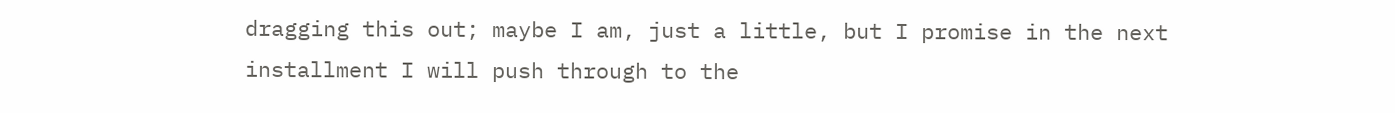dragging this out; maybe I am, just a little, but I promise in the next installment I will push through to the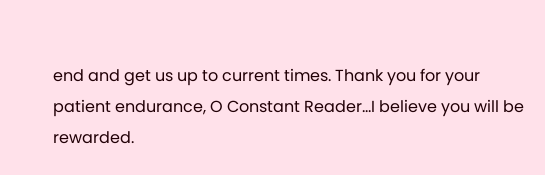end and get us up to current times. Thank you for your patient endurance, O Constant Reader…I believe you will be rewarded.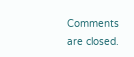Comments are closed.